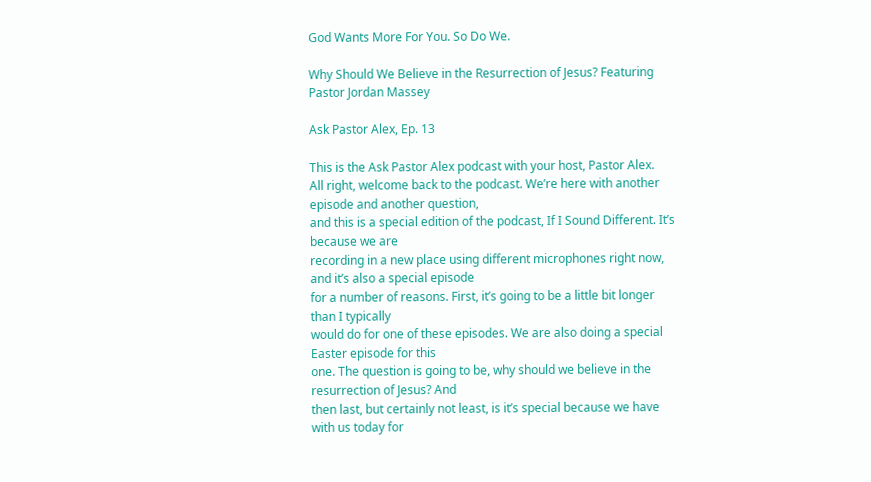God Wants More For You. So Do We.

Why Should We Believe in the Resurrection of Jesus? Featuring Pastor Jordan Massey

Ask Pastor Alex, Ep. 13

This is the Ask Pastor Alex podcast with your host, Pastor Alex.
All right, welcome back to the podcast. We’re here with another episode and another question,
and this is a special edition of the podcast, If I Sound Different. It’s because we are
recording in a new place using different microphones right now, and it’s also a special episode
for a number of reasons. First, it’s going to be a little bit longer than I typically
would do for one of these episodes. We are also doing a special Easter episode for this
one. The question is going to be, why should we believe in the resurrection of Jesus? And
then last, but certainly not least, is it’s special because we have with us today for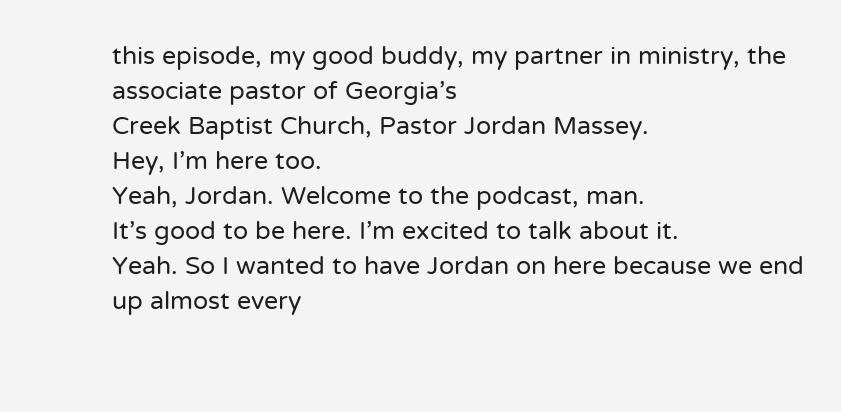this episode, my good buddy, my partner in ministry, the associate pastor of Georgia’s
Creek Baptist Church, Pastor Jordan Massey.
Hey, I’m here too.
Yeah, Jordan. Welcome to the podcast, man.
It’s good to be here. I’m excited to talk about it.
Yeah. So I wanted to have Jordan on here because we end up almost every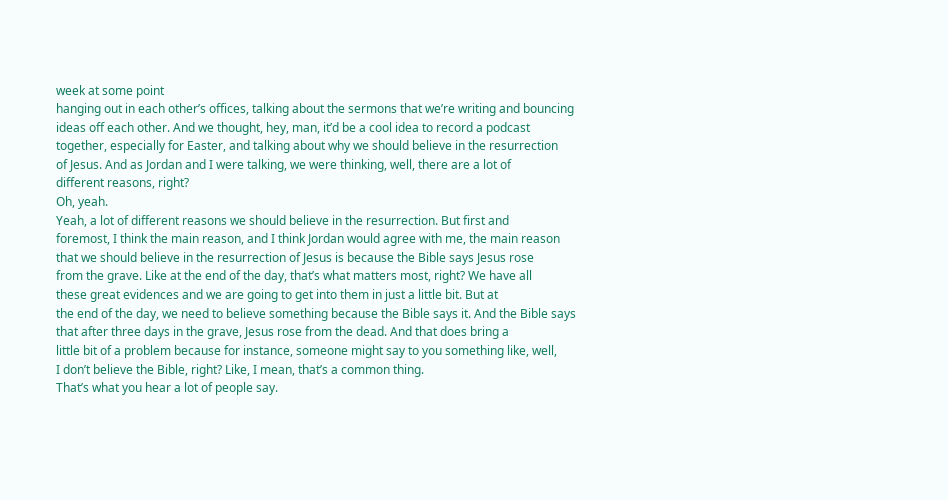week at some point
hanging out in each other’s offices, talking about the sermons that we’re writing and bouncing
ideas off each other. And we thought, hey, man, it’d be a cool idea to record a podcast
together, especially for Easter, and talking about why we should believe in the resurrection
of Jesus. And as Jordan and I were talking, we were thinking, well, there are a lot of
different reasons, right?
Oh, yeah.
Yeah, a lot of different reasons we should believe in the resurrection. But first and
foremost, I think the main reason, and I think Jordan would agree with me, the main reason
that we should believe in the resurrection of Jesus is because the Bible says Jesus rose
from the grave. Like at the end of the day, that’s what matters most, right? We have all
these great evidences and we are going to get into them in just a little bit. But at
the end of the day, we need to believe something because the Bible says it. And the Bible says
that after three days in the grave, Jesus rose from the dead. And that does bring a
little bit of a problem because for instance, someone might say to you something like, well,
I don’t believe the Bible, right? Like, I mean, that’s a common thing.
That’s what you hear a lot of people say.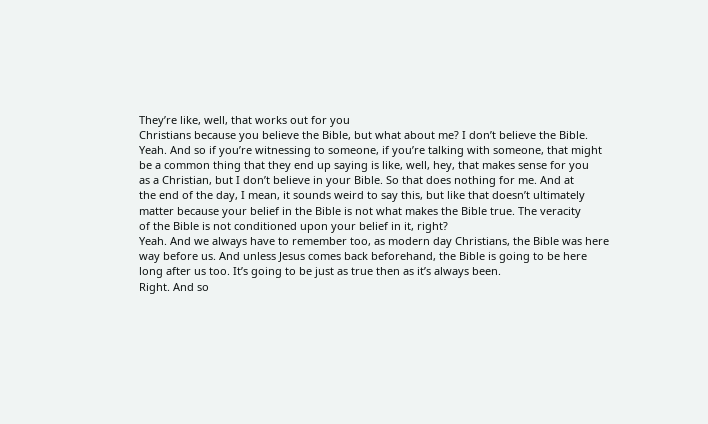They’re like, well, that works out for you
Christians because you believe the Bible, but what about me? I don’t believe the Bible.
Yeah. And so if you’re witnessing to someone, if you’re talking with someone, that might
be a common thing that they end up saying is like, well, hey, that makes sense for you
as a Christian, but I don’t believe in your Bible. So that does nothing for me. And at
the end of the day, I mean, it sounds weird to say this, but like that doesn’t ultimately
matter because your belief in the Bible is not what makes the Bible true. The veracity
of the Bible is not conditioned upon your belief in it, right?
Yeah. And we always have to remember too, as modern day Christians, the Bible was here
way before us. And unless Jesus comes back beforehand, the Bible is going to be here
long after us too. It’s going to be just as true then as it’s always been.
Right. And so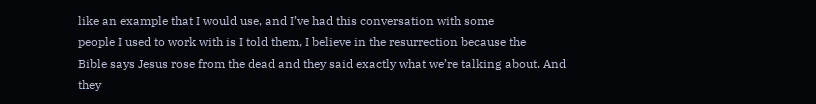like an example that I would use, and I’ve had this conversation with some
people I used to work with is I told them, I believe in the resurrection because the
Bible says Jesus rose from the dead and they said exactly what we’re talking about. And
they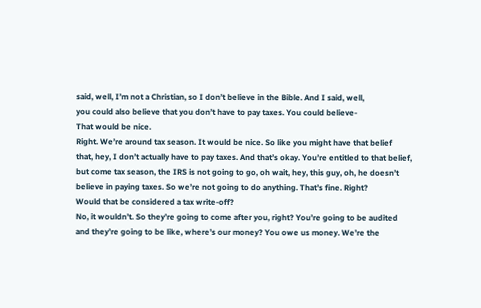said, well, I’m not a Christian, so I don’t believe in the Bible. And I said, well,
you could also believe that you don’t have to pay taxes. You could believe-
That would be nice.
Right. We’re around tax season. It would be nice. So like you might have that belief
that, hey, I don’t actually have to pay taxes. And that’s okay. You’re entitled to that belief,
but come tax season, the IRS is not going to go, oh wait, hey, this guy, oh, he doesn’t
believe in paying taxes. So we’re not going to do anything. That’s fine. Right?
Would that be considered a tax write-off?
No, it wouldn’t. So they’re going to come after you, right? You’re going to be audited
and they’re going to be like, where’s our money? You owe us money. We’re the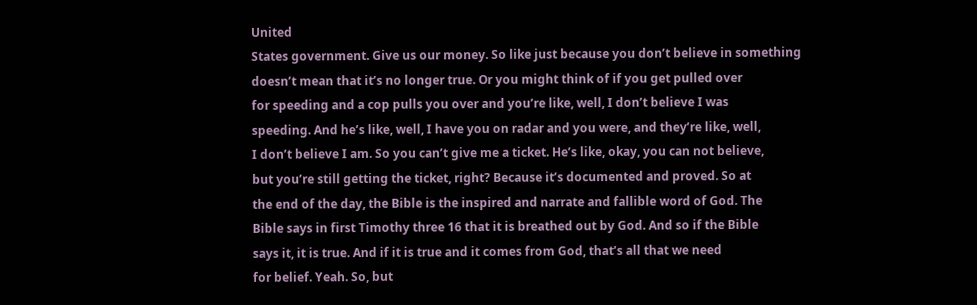United
States government. Give us our money. So like just because you don’t believe in something
doesn’t mean that it’s no longer true. Or you might think of if you get pulled over
for speeding and a cop pulls you over and you’re like, well, I don’t believe I was
speeding. And he’s like, well, I have you on radar and you were, and they’re like, well,
I don’t believe I am. So you can’t give me a ticket. He’s like, okay, you can not believe,
but you’re still getting the ticket, right? Because it’s documented and proved. So at
the end of the day, the Bible is the inspired and narrate and fallible word of God. The
Bible says in first Timothy three 16 that it is breathed out by God. And so if the Bible
says it, it is true. And if it is true and it comes from God, that’s all that we need
for belief. Yeah. So, but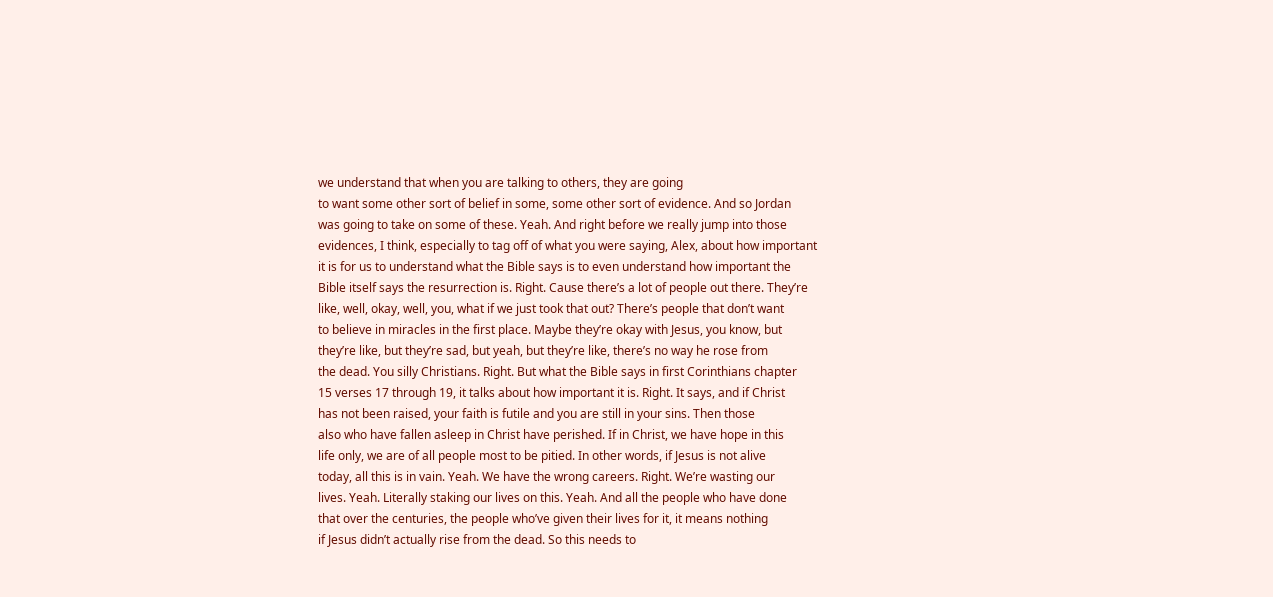we understand that when you are talking to others, they are going
to want some other sort of belief in some, some other sort of evidence. And so Jordan
was going to take on some of these. Yeah. And right before we really jump into those
evidences, I think, especially to tag off of what you were saying, Alex, about how important
it is for us to understand what the Bible says is to even understand how important the
Bible itself says the resurrection is. Right. Cause there’s a lot of people out there. They’re
like, well, okay, well, you, what if we just took that out? There’s people that don’t want
to believe in miracles in the first place. Maybe they’re okay with Jesus, you know, but
they’re like, but they’re sad, but yeah, but they’re like, there’s no way he rose from
the dead. You silly Christians. Right. But what the Bible says in first Corinthians chapter
15 verses 17 through 19, it talks about how important it is. Right. It says, and if Christ
has not been raised, your faith is futile and you are still in your sins. Then those
also who have fallen asleep in Christ have perished. If in Christ, we have hope in this
life only, we are of all people most to be pitied. In other words, if Jesus is not alive
today, all this is in vain. Yeah. We have the wrong careers. Right. We’re wasting our
lives. Yeah. Literally staking our lives on this. Yeah. And all the people who have done
that over the centuries, the people who’ve given their lives for it, it means nothing
if Jesus didn’t actually rise from the dead. So this needs to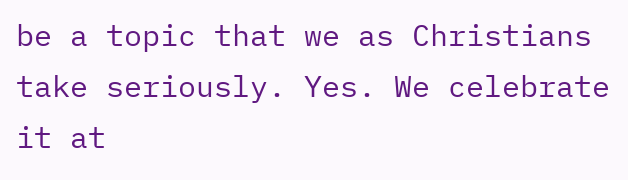be a topic that we as Christians
take seriously. Yes. We celebrate it at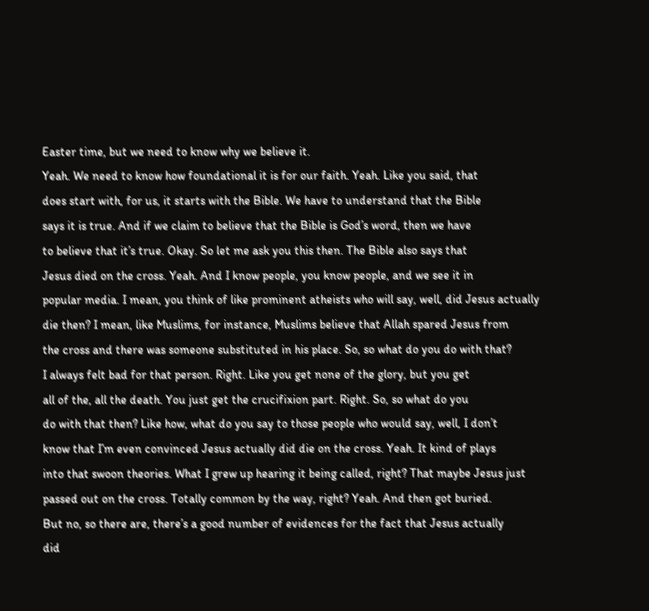Easter time, but we need to know why we believe it.
Yeah. We need to know how foundational it is for our faith. Yeah. Like you said, that
does start with, for us, it starts with the Bible. We have to understand that the Bible
says it is true. And if we claim to believe that the Bible is God’s word, then we have
to believe that it’s true. Okay. So let me ask you this then. The Bible also says that
Jesus died on the cross. Yeah. And I know people, you know people, and we see it in
popular media. I mean, you think of like prominent atheists who will say, well, did Jesus actually
die then? I mean, like Muslims, for instance, Muslims believe that Allah spared Jesus from
the cross and there was someone substituted in his place. So, so what do you do with that?
I always felt bad for that person. Right. Like you get none of the glory, but you get
all of the, all the death. You just get the crucifixion part. Right. So, so what do you
do with that then? Like how, what do you say to those people who would say, well, I don’t
know that I’m even convinced Jesus actually did die on the cross. Yeah. It kind of plays
into that swoon theories. What I grew up hearing it being called, right? That maybe Jesus just
passed out on the cross. Totally common by the way, right? Yeah. And then got buried.
But no, so there are, there’s a good number of evidences for the fact that Jesus actually
did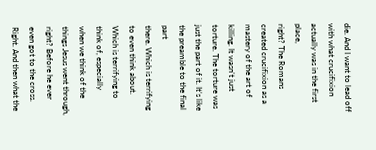die. And I want to lead off with what crucifixion actually was in the first place,
right? The Romans created crucifixion as a mastery of the art of killing. It wasn’t just
torture. The torture was just the part of it. It’s like the preamble to the final part
there. Which is terrifying to even think about. Which is terrifying to think of, especially
when we think of the things Jesus went through, right? Before he ever even got to the cross.
Right. And then what the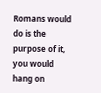Romans would do is the purpose of it, you would hang on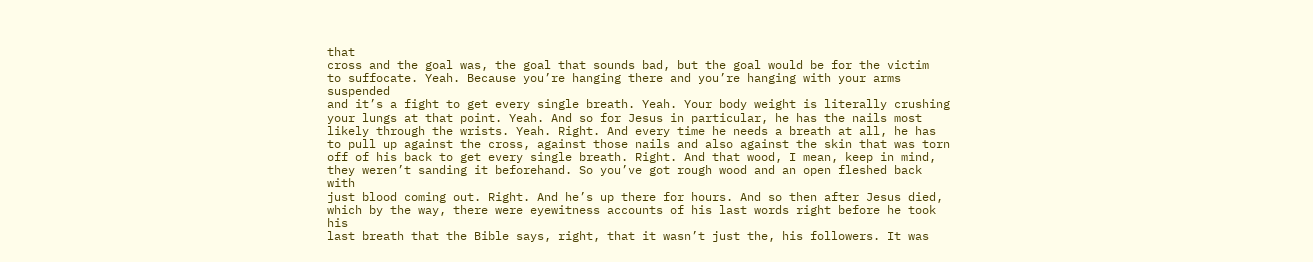that
cross and the goal was, the goal that sounds bad, but the goal would be for the victim
to suffocate. Yeah. Because you’re hanging there and you’re hanging with your arms suspended
and it’s a fight to get every single breath. Yeah. Your body weight is literally crushing
your lungs at that point. Yeah. And so for Jesus in particular, he has the nails most
likely through the wrists. Yeah. Right. And every time he needs a breath at all, he has
to pull up against the cross, against those nails and also against the skin that was torn
off of his back to get every single breath. Right. And that wood, I mean, keep in mind,
they weren’t sanding it beforehand. So you’ve got rough wood and an open fleshed back with
just blood coming out. Right. And he’s up there for hours. And so then after Jesus died,
which by the way, there were eyewitness accounts of his last words right before he took his
last breath that the Bible says, right, that it wasn’t just the, his followers. It was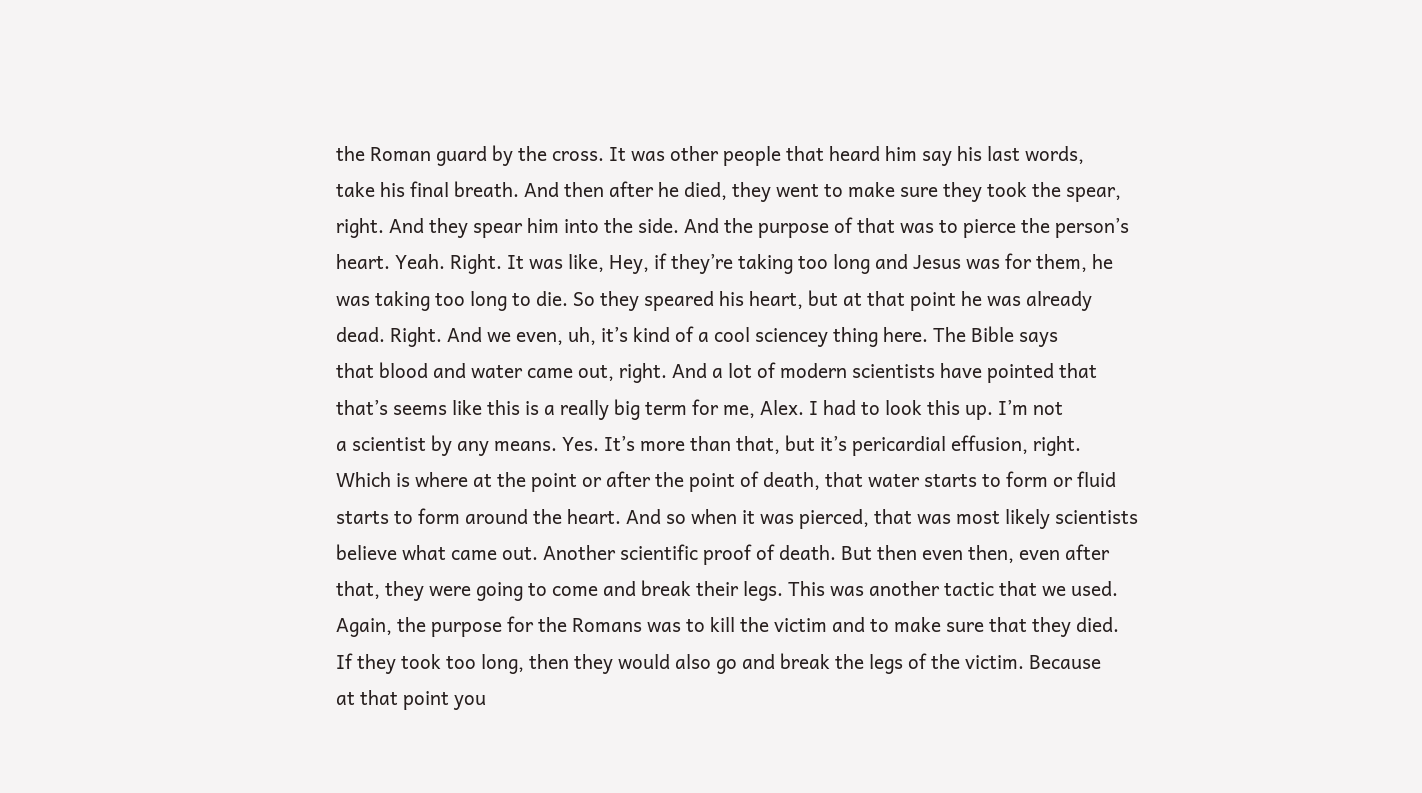the Roman guard by the cross. It was other people that heard him say his last words,
take his final breath. And then after he died, they went to make sure they took the spear,
right. And they spear him into the side. And the purpose of that was to pierce the person’s
heart. Yeah. Right. It was like, Hey, if they’re taking too long and Jesus was for them, he
was taking too long to die. So they speared his heart, but at that point he was already
dead. Right. And we even, uh, it’s kind of a cool sciencey thing here. The Bible says
that blood and water came out, right. And a lot of modern scientists have pointed that
that’s seems like this is a really big term for me, Alex. I had to look this up. I’m not
a scientist by any means. Yes. It’s more than that, but it’s pericardial effusion, right.
Which is where at the point or after the point of death, that water starts to form or fluid
starts to form around the heart. And so when it was pierced, that was most likely scientists
believe what came out. Another scientific proof of death. But then even then, even after
that, they were going to come and break their legs. This was another tactic that we used.
Again, the purpose for the Romans was to kill the victim and to make sure that they died.
If they took too long, then they would also go and break the legs of the victim. Because
at that point you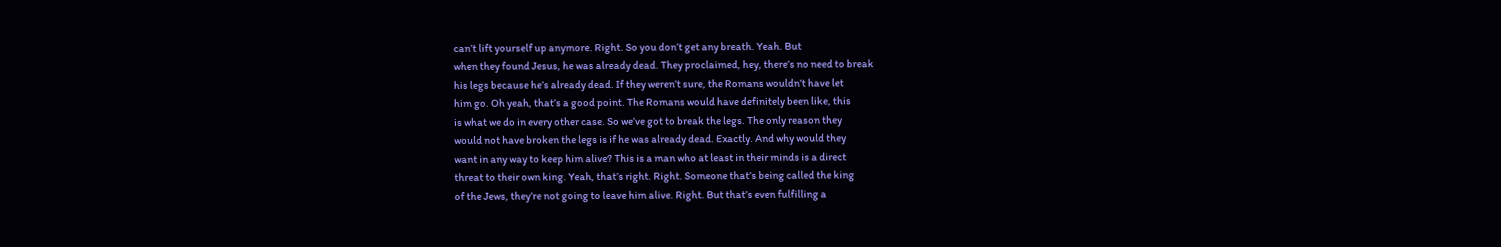can’t lift yourself up anymore. Right. So you don’t get any breath. Yeah. But
when they found Jesus, he was already dead. They proclaimed, hey, there’s no need to break
his legs because he’s already dead. If they weren’t sure, the Romans wouldn’t have let
him go. Oh yeah, that’s a good point. The Romans would have definitely been like, this
is what we do in every other case. So we’ve got to break the legs. The only reason they
would not have broken the legs is if he was already dead. Exactly. And why would they
want in any way to keep him alive? This is a man who at least in their minds is a direct
threat to their own king. Yeah, that’s right. Right. Someone that’s being called the king
of the Jews, they’re not going to leave him alive. Right. But that’s even fulfilling a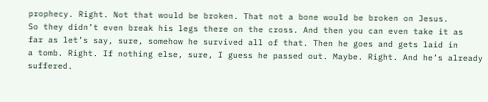prophecy. Right. Not that would be broken. That not a bone would be broken on Jesus.
So they didn’t even break his legs there on the cross. And then you can even take it as
far as let’s say, sure, somehow he survived all of that. Then he goes and gets laid in
a tomb. Right. If nothing else, sure, I guess he passed out. Maybe. Right. And he’s already
suffered.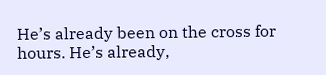He’s already been on the cross for hours. He’s already,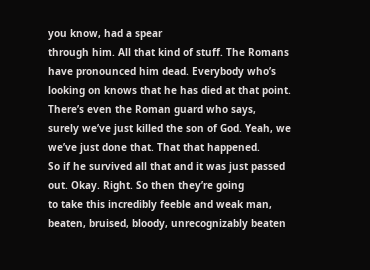you know, had a spear
through him. All that kind of stuff. The Romans have pronounced him dead. Everybody who’s
looking on knows that he has died at that point. There’s even the Roman guard who says,
surely we’ve just killed the son of God. Yeah, we we’ve just done that. That that happened.
So if he survived all that and it was just passed out. Okay. Right. So then they’re going
to take this incredibly feeble and weak man, beaten, bruised, bloody, unrecognizably beaten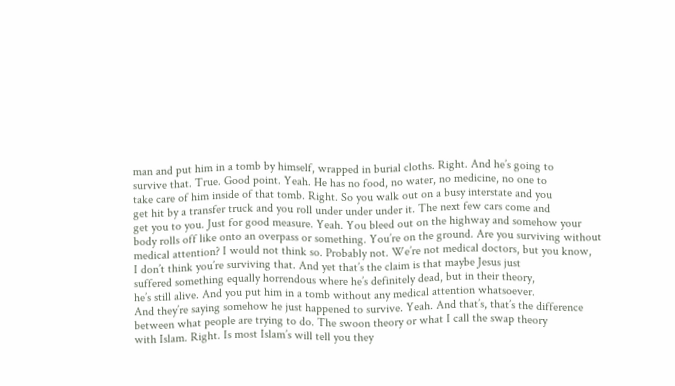man and put him in a tomb by himself, wrapped in burial cloths. Right. And he’s going to
survive that. True. Good point. Yeah. He has no food, no water, no medicine, no one to
take care of him inside of that tomb. Right. So you walk out on a busy interstate and you
get hit by a transfer truck and you roll under under under it. The next few cars come and
get you to you. Just for good measure. Yeah. You bleed out on the highway and somehow your
body rolls off like onto an overpass or something. You’re on the ground. Are you surviving without
medical attention? I would not think so. Probably not. We’re not medical doctors, but you know,
I don’t think you’re surviving that. And yet that’s the claim is that maybe Jesus just
suffered something equally horrendous where he’s definitely dead, but in their theory,
he’s still alive. And you put him in a tomb without any medical attention whatsoever.
And they’re saying somehow he just happened to survive. Yeah. And that’s, that’s the difference
between what people are trying to do. The swoon theory or what I call the swap theory
with Islam. Right. Is most Islam’s will tell you they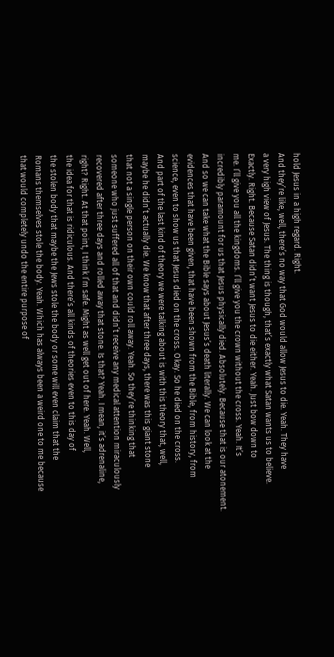hold Jesus in a high regard. Right.
And they’re like, well, there’s no way that God would allow Jesus to die. Yeah. They have
a very high view of Jesus. The thing is though, that’s exactly what Satan wants us to believe.
Exactly. Right. Because Satan didn’t want Jesus to die either. Yeah. Just bow down to
me. I’ll give you all the kingdoms. I’ll give you the crown without the cross. Yeah. It’s
incredibly paramount for us that Jesus physically died. Absolutely. Because that is our atonement.
And so we can take what the Bible says about Jesus’s death literally. We can look at the
evidences that have been given, that have been shown from the Bible, from history, from
science, even to show us that Jesus died on the cross. Okay. So he died on the cross.
And part of the last kind of theory we were talking about is with this theory that, well,
maybe he didn’t actually die. We know that after three days, there was this giant stone
that not a single person on their own could roll away. Yeah. So they’re thinking that
someone who just suffered all of that and didn’t receive any medical attention miraculously
recovered after three days and rolled away that stone. Is that? Yeah. I mean, it’s adrenaline,
right? Right. At that point, I think I’m safe. Might as well get out of here. Yeah. Well,
the idea for that is ridiculous. And there’s all kinds of theories even to this day of
the stolen body that maybe the Jews stole the body or some will even claim that the
Romans themselves stole the body. Yeah. Which has always been a weird one to me because
that would completely undo the entire purpose of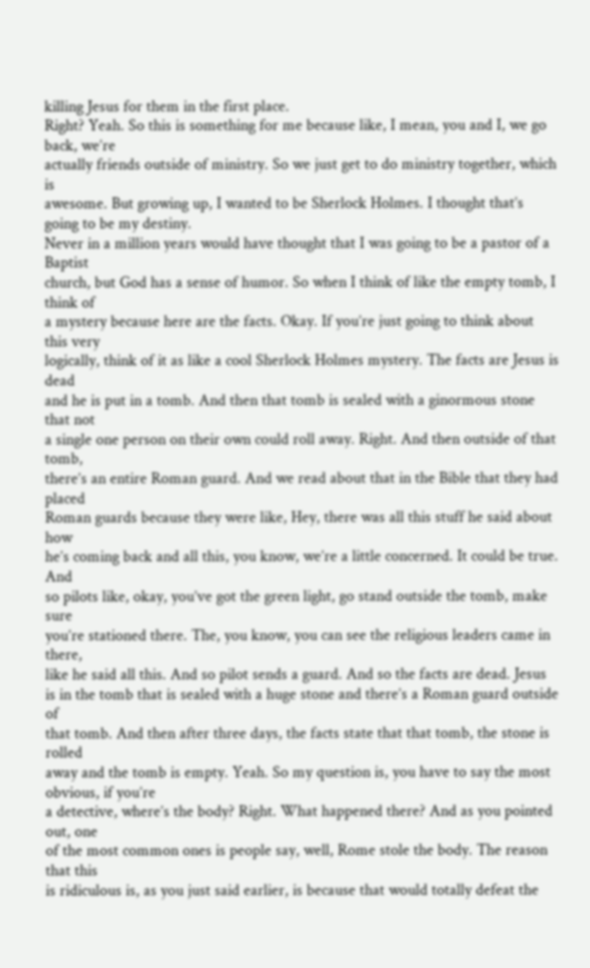killing Jesus for them in the first place.
Right? Yeah. So this is something for me because like, I mean, you and I, we go back, we’re
actually friends outside of ministry. So we just get to do ministry together, which is
awesome. But growing up, I wanted to be Sherlock Holmes. I thought that’s going to be my destiny.
Never in a million years would have thought that I was going to be a pastor of a Baptist
church, but God has a sense of humor. So when I think of like the empty tomb, I think of
a mystery because here are the facts. Okay. If you’re just going to think about this very
logically, think of it as like a cool Sherlock Holmes mystery. The facts are Jesus is dead
and he is put in a tomb. And then that tomb is sealed with a ginormous stone that not
a single one person on their own could roll away. Right. And then outside of that tomb,
there’s an entire Roman guard. And we read about that in the Bible that they had placed
Roman guards because they were like, Hey, there was all this stuff he said about how
he’s coming back and all this, you know, we’re a little concerned. It could be true. And
so pilots like, okay, you’ve got the green light, go stand outside the tomb, make sure
you’re stationed there. The, you know, you can see the religious leaders came in there,
like he said all this. And so pilot sends a guard. And so the facts are dead. Jesus
is in the tomb that is sealed with a huge stone and there’s a Roman guard outside of
that tomb. And then after three days, the facts state that that tomb, the stone is rolled
away and the tomb is empty. Yeah. So my question is, you have to say the most obvious, if you’re
a detective, where’s the body? Right. What happened there? And as you pointed out, one
of the most common ones is people say, well, Rome stole the body. The reason that this
is ridiculous is, as you just said earlier, is because that would totally defeat the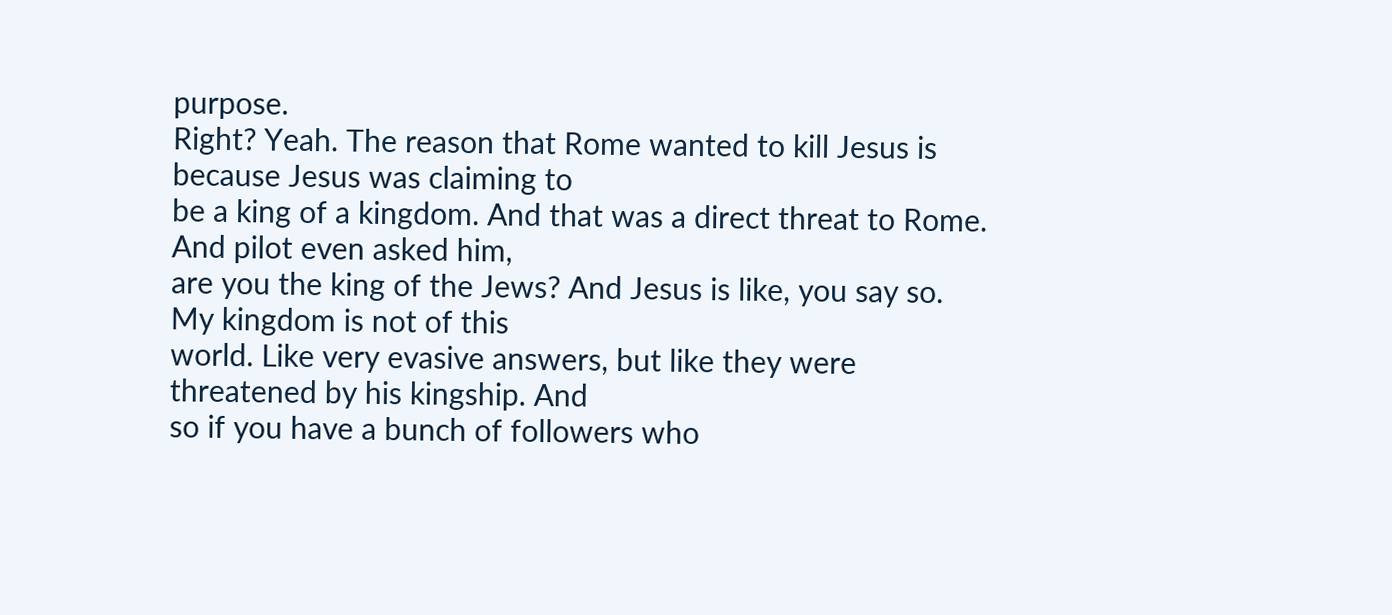purpose.
Right? Yeah. The reason that Rome wanted to kill Jesus is because Jesus was claiming to
be a king of a kingdom. And that was a direct threat to Rome. And pilot even asked him,
are you the king of the Jews? And Jesus is like, you say so. My kingdom is not of this
world. Like very evasive answers, but like they were threatened by his kingship. And
so if you have a bunch of followers who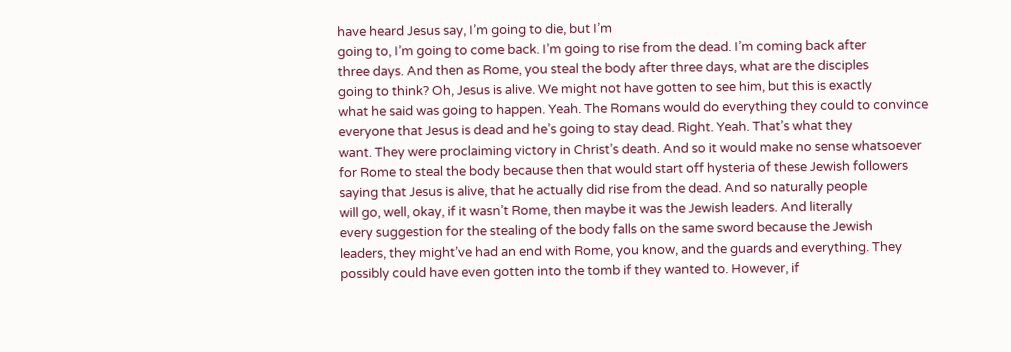have heard Jesus say, I’m going to die, but I’m
going to, I’m going to come back. I’m going to rise from the dead. I’m coming back after
three days. And then as Rome, you steal the body after three days, what are the disciples
going to think? Oh, Jesus is alive. We might not have gotten to see him, but this is exactly
what he said was going to happen. Yeah. The Romans would do everything they could to convince
everyone that Jesus is dead and he’s going to stay dead. Right. Yeah. That’s what they
want. They were proclaiming victory in Christ’s death. And so it would make no sense whatsoever
for Rome to steal the body because then that would start off hysteria of these Jewish followers
saying that Jesus is alive, that he actually did rise from the dead. And so naturally people
will go, well, okay, if it wasn’t Rome, then maybe it was the Jewish leaders. And literally
every suggestion for the stealing of the body falls on the same sword because the Jewish
leaders, they might’ve had an end with Rome, you know, and the guards and everything. They
possibly could have even gotten into the tomb if they wanted to. However, if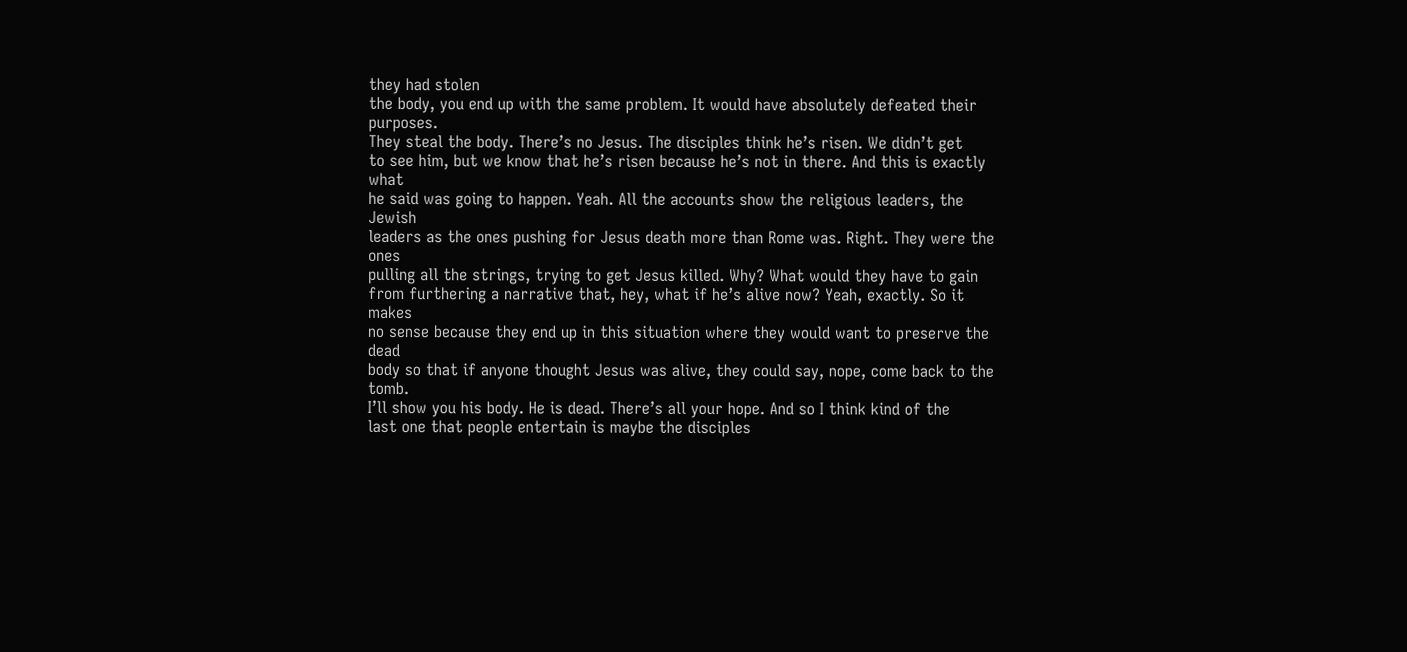they had stolen
the body, you end up with the same problem. It would have absolutely defeated their purposes.
They steal the body. There’s no Jesus. The disciples think he’s risen. We didn’t get
to see him, but we know that he’s risen because he’s not in there. And this is exactly what
he said was going to happen. Yeah. All the accounts show the religious leaders, the Jewish
leaders as the ones pushing for Jesus death more than Rome was. Right. They were the ones
pulling all the strings, trying to get Jesus killed. Why? What would they have to gain
from furthering a narrative that, hey, what if he’s alive now? Yeah, exactly. So it makes
no sense because they end up in this situation where they would want to preserve the dead
body so that if anyone thought Jesus was alive, they could say, nope, come back to the tomb.
I’ll show you his body. He is dead. There’s all your hope. And so I think kind of the
last one that people entertain is maybe the disciples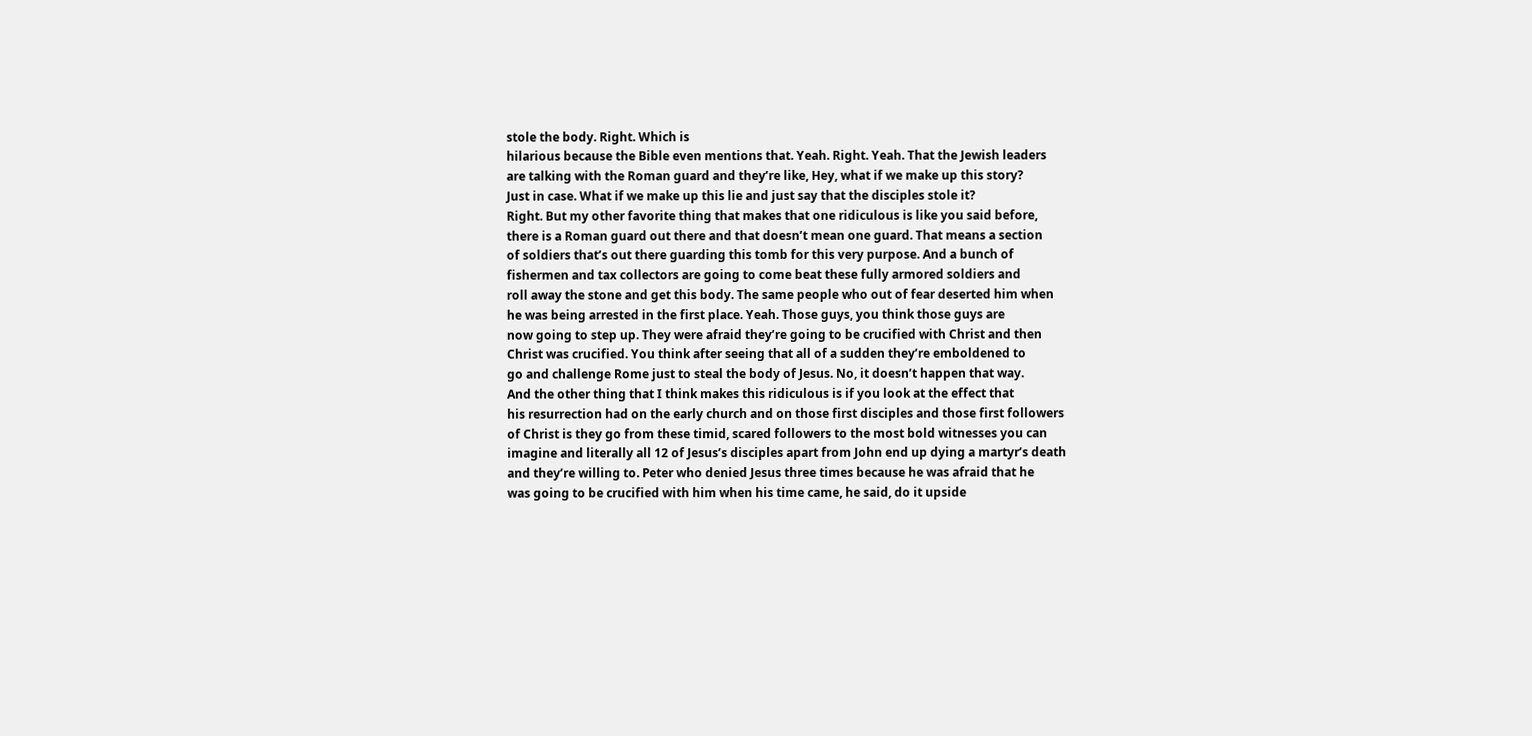stole the body. Right. Which is
hilarious because the Bible even mentions that. Yeah. Right. Yeah. That the Jewish leaders
are talking with the Roman guard and they’re like, Hey, what if we make up this story?
Just in case. What if we make up this lie and just say that the disciples stole it?
Right. But my other favorite thing that makes that one ridiculous is like you said before,
there is a Roman guard out there and that doesn’t mean one guard. That means a section
of soldiers that’s out there guarding this tomb for this very purpose. And a bunch of
fishermen and tax collectors are going to come beat these fully armored soldiers and
roll away the stone and get this body. The same people who out of fear deserted him when
he was being arrested in the first place. Yeah. Those guys, you think those guys are
now going to step up. They were afraid they’re going to be crucified with Christ and then
Christ was crucified. You think after seeing that all of a sudden they’re emboldened to
go and challenge Rome just to steal the body of Jesus. No, it doesn’t happen that way.
And the other thing that I think makes this ridiculous is if you look at the effect that
his resurrection had on the early church and on those first disciples and those first followers
of Christ is they go from these timid, scared followers to the most bold witnesses you can
imagine and literally all 12 of Jesus’s disciples apart from John end up dying a martyr’s death
and they’re willing to. Peter who denied Jesus three times because he was afraid that he
was going to be crucified with him when his time came, he said, do it upside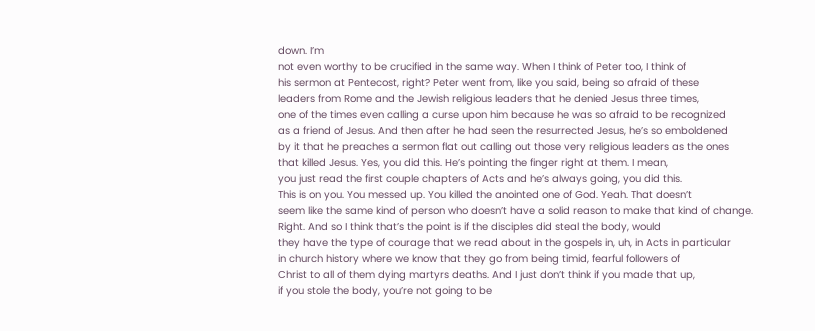down. I’m
not even worthy to be crucified in the same way. When I think of Peter too, I think of
his sermon at Pentecost, right? Peter went from, like you said, being so afraid of these
leaders from Rome and the Jewish religious leaders that he denied Jesus three times,
one of the times even calling a curse upon him because he was so afraid to be recognized
as a friend of Jesus. And then after he had seen the resurrected Jesus, he’s so emboldened
by it that he preaches a sermon flat out calling out those very religious leaders as the ones
that killed Jesus. Yes, you did this. He’s pointing the finger right at them. I mean,
you just read the first couple chapters of Acts and he’s always going, you did this.
This is on you. You messed up. You killed the anointed one of God. Yeah. That doesn’t
seem like the same kind of person who doesn’t have a solid reason to make that kind of change.
Right. And so I think that’s the point is if the disciples did steal the body, would
they have the type of courage that we read about in the gospels in, uh, in Acts in particular
in church history where we know that they go from being timid, fearful followers of
Christ to all of them dying martyrs deaths. And I just don’t think if you made that up,
if you stole the body, you’re not going to be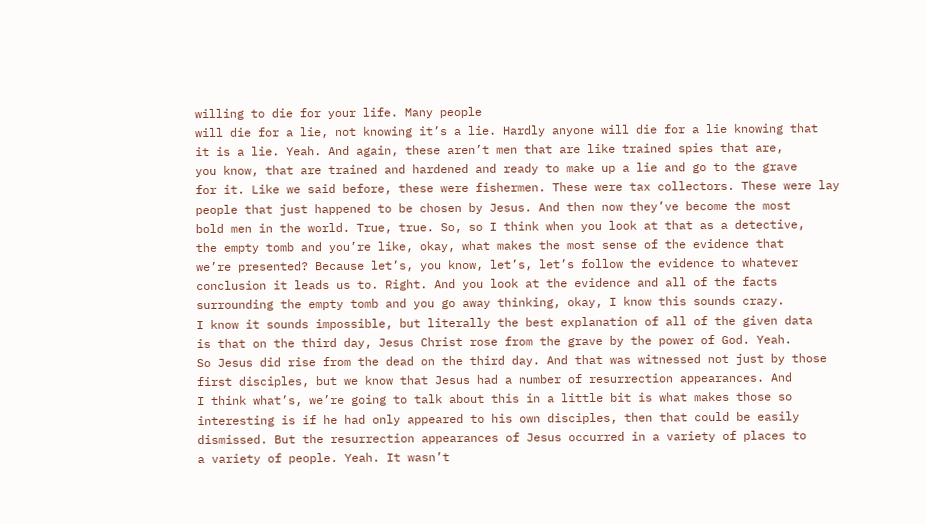willing to die for your life. Many people
will die for a lie, not knowing it’s a lie. Hardly anyone will die for a lie knowing that
it is a lie. Yeah. And again, these aren’t men that are like trained spies that are,
you know, that are trained and hardened and ready to make up a lie and go to the grave
for it. Like we said before, these were fishermen. These were tax collectors. These were lay
people that just happened to be chosen by Jesus. And then now they’ve become the most
bold men in the world. True, true. So, so I think when you look at that as a detective,
the empty tomb and you’re like, okay, what makes the most sense of the evidence that
we’re presented? Because let’s, you know, let’s, let’s follow the evidence to whatever
conclusion it leads us to. Right. And you look at the evidence and all of the facts
surrounding the empty tomb and you go away thinking, okay, I know this sounds crazy.
I know it sounds impossible, but literally the best explanation of all of the given data
is that on the third day, Jesus Christ rose from the grave by the power of God. Yeah.
So Jesus did rise from the dead on the third day. And that was witnessed not just by those
first disciples, but we know that Jesus had a number of resurrection appearances. And
I think what’s, we’re going to talk about this in a little bit is what makes those so
interesting is if he had only appeared to his own disciples, then that could be easily
dismissed. But the resurrection appearances of Jesus occurred in a variety of places to
a variety of people. Yeah. It wasn’t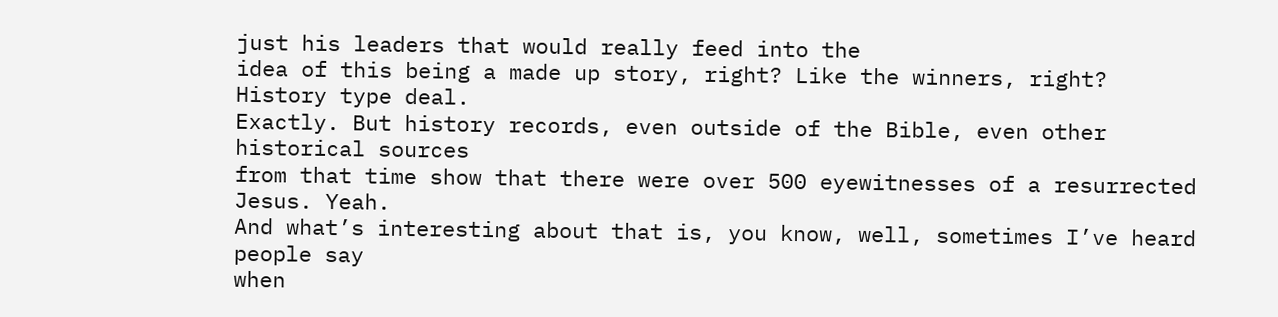just his leaders that would really feed into the
idea of this being a made up story, right? Like the winners, right? History type deal.
Exactly. But history records, even outside of the Bible, even other historical sources
from that time show that there were over 500 eyewitnesses of a resurrected Jesus. Yeah.
And what’s interesting about that is, you know, well, sometimes I’ve heard people say
when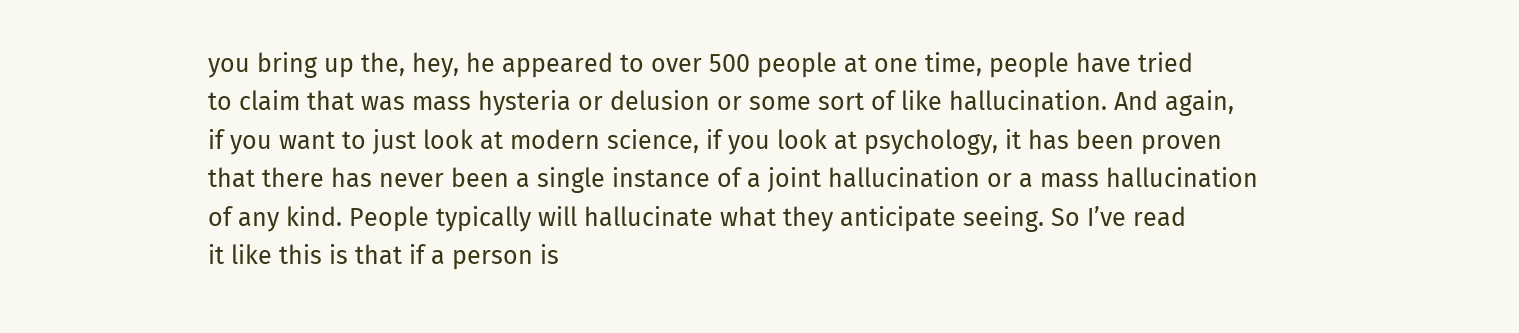you bring up the, hey, he appeared to over 500 people at one time, people have tried
to claim that was mass hysteria or delusion or some sort of like hallucination. And again,
if you want to just look at modern science, if you look at psychology, it has been proven
that there has never been a single instance of a joint hallucination or a mass hallucination
of any kind. People typically will hallucinate what they anticipate seeing. So I’ve read
it like this is that if a person is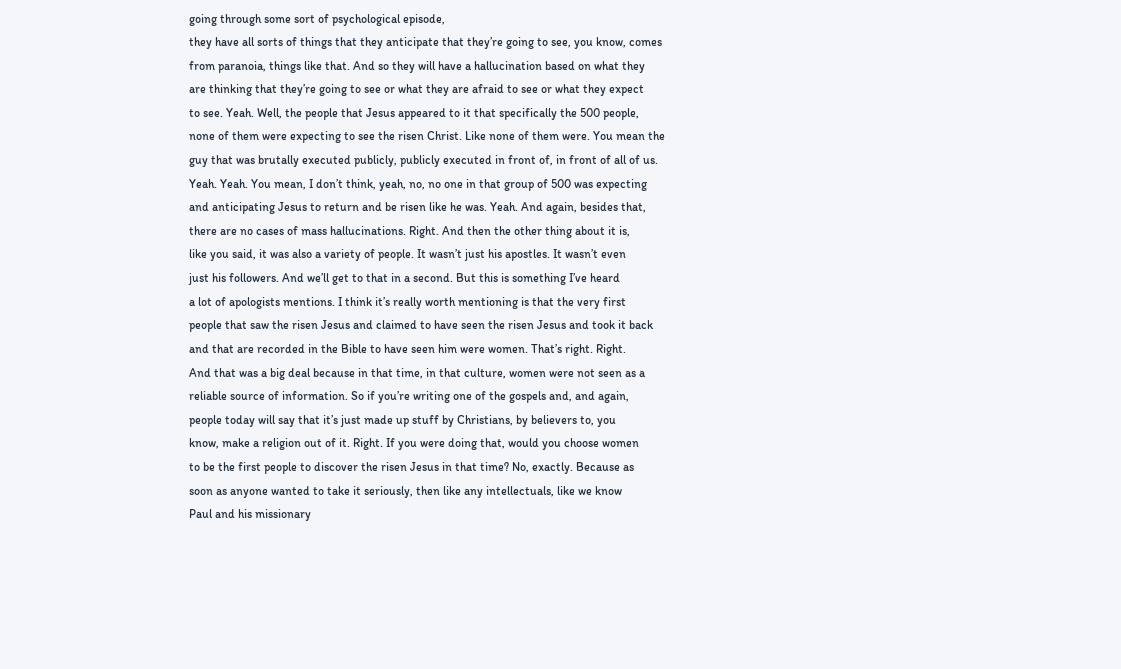going through some sort of psychological episode,
they have all sorts of things that they anticipate that they’re going to see, you know, comes
from paranoia, things like that. And so they will have a hallucination based on what they
are thinking that they’re going to see or what they are afraid to see or what they expect
to see. Yeah. Well, the people that Jesus appeared to it that specifically the 500 people,
none of them were expecting to see the risen Christ. Like none of them were. You mean the
guy that was brutally executed publicly, publicly executed in front of, in front of all of us.
Yeah. Yeah. You mean, I don’t think, yeah, no, no one in that group of 500 was expecting
and anticipating Jesus to return and be risen like he was. Yeah. And again, besides that,
there are no cases of mass hallucinations. Right. And then the other thing about it is,
like you said, it was also a variety of people. It wasn’t just his apostles. It wasn’t even
just his followers. And we’ll get to that in a second. But this is something I’ve heard
a lot of apologists mentions. I think it’s really worth mentioning is that the very first
people that saw the risen Jesus and claimed to have seen the risen Jesus and took it back
and that are recorded in the Bible to have seen him were women. That’s right. Right.
And that was a big deal because in that time, in that culture, women were not seen as a
reliable source of information. So if you’re writing one of the gospels and, and again,
people today will say that it’s just made up stuff by Christians, by believers to, you
know, make a religion out of it. Right. If you were doing that, would you choose women
to be the first people to discover the risen Jesus in that time? No, exactly. Because as
soon as anyone wanted to take it seriously, then like any intellectuals, like we know
Paul and his missionary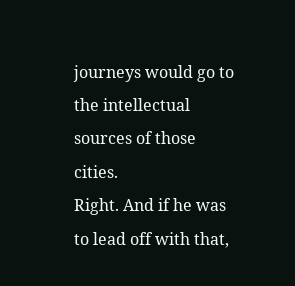journeys would go to the intellectual sources of those cities.
Right. And if he was to lead off with that,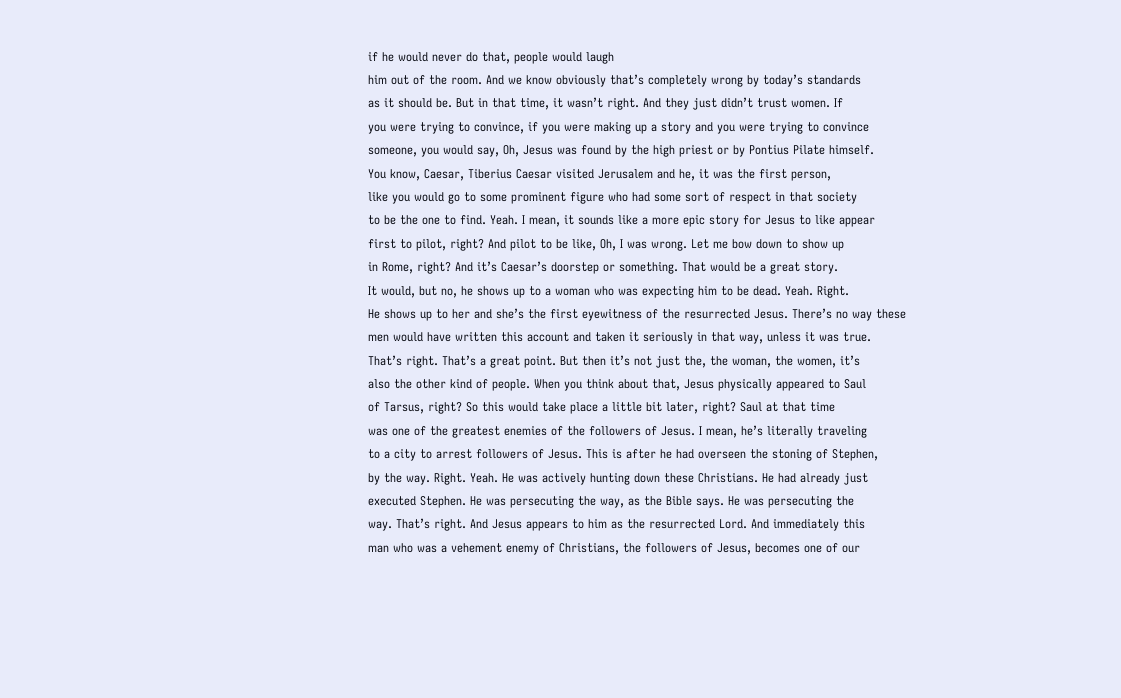if he would never do that, people would laugh
him out of the room. And we know obviously that’s completely wrong by today’s standards
as it should be. But in that time, it wasn’t right. And they just didn’t trust women. If
you were trying to convince, if you were making up a story and you were trying to convince
someone, you would say, Oh, Jesus was found by the high priest or by Pontius Pilate himself.
You know, Caesar, Tiberius Caesar visited Jerusalem and he, it was the first person,
like you would go to some prominent figure who had some sort of respect in that society
to be the one to find. Yeah. I mean, it sounds like a more epic story for Jesus to like appear
first to pilot, right? And pilot to be like, Oh, I was wrong. Let me bow down to show up
in Rome, right? And it’s Caesar’s doorstep or something. That would be a great story.
It would, but no, he shows up to a woman who was expecting him to be dead. Yeah. Right.
He shows up to her and she’s the first eyewitness of the resurrected Jesus. There’s no way these
men would have written this account and taken it seriously in that way, unless it was true.
That’s right. That’s a great point. But then it’s not just the, the woman, the women, it’s
also the other kind of people. When you think about that, Jesus physically appeared to Saul
of Tarsus, right? So this would take place a little bit later, right? Saul at that time
was one of the greatest enemies of the followers of Jesus. I mean, he’s literally traveling
to a city to arrest followers of Jesus. This is after he had overseen the stoning of Stephen,
by the way. Right. Yeah. He was actively hunting down these Christians. He had already just
executed Stephen. He was persecuting the way, as the Bible says. He was persecuting the
way. That’s right. And Jesus appears to him as the resurrected Lord. And immediately this
man who was a vehement enemy of Christians, the followers of Jesus, becomes one of our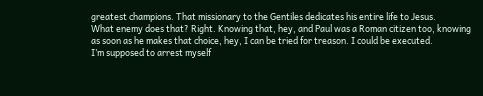greatest champions. That missionary to the Gentiles dedicates his entire life to Jesus.
What enemy does that? Right. Knowing that, hey, and Paul was a Roman citizen too, knowing
as soon as he makes that choice, hey, I can be tried for treason. I could be executed.
I’m supposed to arrest myself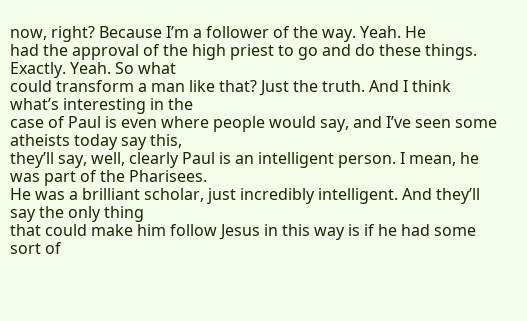now, right? Because I’m a follower of the way. Yeah. He
had the approval of the high priest to go and do these things. Exactly. Yeah. So what
could transform a man like that? Just the truth. And I think what’s interesting in the
case of Paul is even where people would say, and I’ve seen some atheists today say this,
they’ll say, well, clearly Paul is an intelligent person. I mean, he was part of the Pharisees.
He was a brilliant scholar, just incredibly intelligent. And they’ll say the only thing
that could make him follow Jesus in this way is if he had some sort of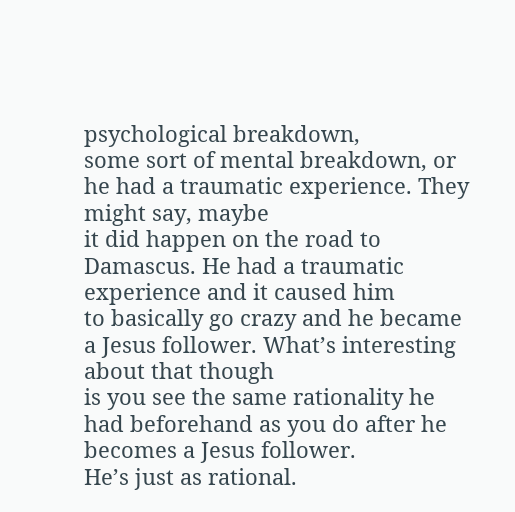psychological breakdown,
some sort of mental breakdown, or he had a traumatic experience. They might say, maybe
it did happen on the road to Damascus. He had a traumatic experience and it caused him
to basically go crazy and he became a Jesus follower. What’s interesting about that though
is you see the same rationality he had beforehand as you do after he becomes a Jesus follower.
He’s just as rational.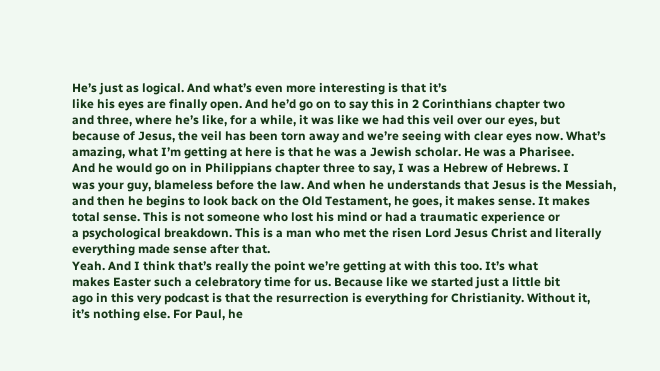He’s just as logical. And what’s even more interesting is that it’s
like his eyes are finally open. And he’d go on to say this in 2 Corinthians chapter two
and three, where he’s like, for a while, it was like we had this veil over our eyes, but
because of Jesus, the veil has been torn away and we’re seeing with clear eyes now. What’s
amazing, what I’m getting at here is that he was a Jewish scholar. He was a Pharisee.
And he would go on in Philippians chapter three to say, I was a Hebrew of Hebrews. I
was your guy, blameless before the law. And when he understands that Jesus is the Messiah,
and then he begins to look back on the Old Testament, he goes, it makes sense. It makes
total sense. This is not someone who lost his mind or had a traumatic experience or
a psychological breakdown. This is a man who met the risen Lord Jesus Christ and literally
everything made sense after that.
Yeah. And I think that’s really the point we’re getting at with this too. It’s what
makes Easter such a celebratory time for us. Because like we started just a little bit
ago in this very podcast is that the resurrection is everything for Christianity. Without it,
it’s nothing else. For Paul, he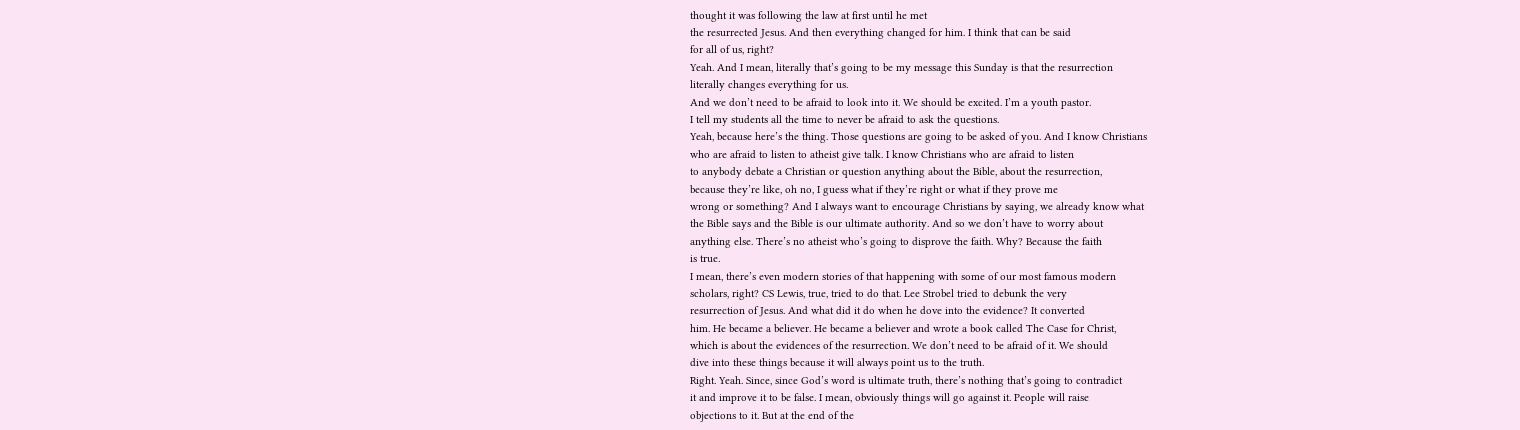thought it was following the law at first until he met
the resurrected Jesus. And then everything changed for him. I think that can be said
for all of us, right?
Yeah. And I mean, literally that’s going to be my message this Sunday is that the resurrection
literally changes everything for us.
And we don’t need to be afraid to look into it. We should be excited. I’m a youth pastor.
I tell my students all the time to never be afraid to ask the questions.
Yeah, because here’s the thing. Those questions are going to be asked of you. And I know Christians
who are afraid to listen to atheist give talk. I know Christians who are afraid to listen
to anybody debate a Christian or question anything about the Bible, about the resurrection,
because they’re like, oh no, I guess what if they’re right or what if they prove me
wrong or something? And I always want to encourage Christians by saying, we already know what
the Bible says and the Bible is our ultimate authority. And so we don’t have to worry about
anything else. There’s no atheist who’s going to disprove the faith. Why? Because the faith
is true.
I mean, there’s even modern stories of that happening with some of our most famous modern
scholars, right? CS Lewis, true, tried to do that. Lee Strobel tried to debunk the very
resurrection of Jesus. And what did it do when he dove into the evidence? It converted
him. He became a believer. He became a believer and wrote a book called The Case for Christ,
which is about the evidences of the resurrection. We don’t need to be afraid of it. We should
dive into these things because it will always point us to the truth.
Right. Yeah. Since, since God’s word is ultimate truth, there’s nothing that’s going to contradict
it and improve it to be false. I mean, obviously things will go against it. People will raise
objections to it. But at the end of the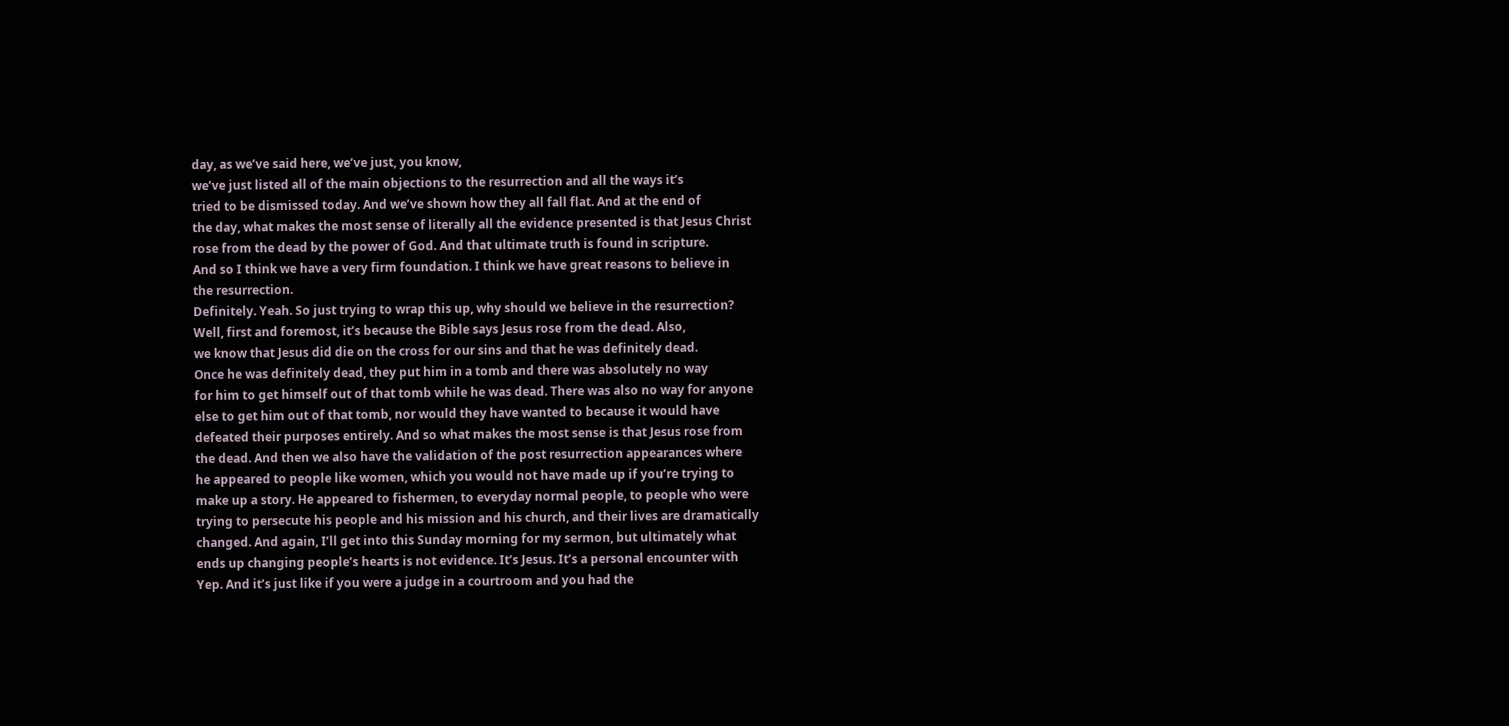day, as we’ve said here, we’ve just, you know,
we’ve just listed all of the main objections to the resurrection and all the ways it’s
tried to be dismissed today. And we’ve shown how they all fall flat. And at the end of
the day, what makes the most sense of literally all the evidence presented is that Jesus Christ
rose from the dead by the power of God. And that ultimate truth is found in scripture.
And so I think we have a very firm foundation. I think we have great reasons to believe in
the resurrection.
Definitely. Yeah. So just trying to wrap this up, why should we believe in the resurrection?
Well, first and foremost, it’s because the Bible says Jesus rose from the dead. Also,
we know that Jesus did die on the cross for our sins and that he was definitely dead.
Once he was definitely dead, they put him in a tomb and there was absolutely no way
for him to get himself out of that tomb while he was dead. There was also no way for anyone
else to get him out of that tomb, nor would they have wanted to because it would have
defeated their purposes entirely. And so what makes the most sense is that Jesus rose from
the dead. And then we also have the validation of the post resurrection appearances where
he appeared to people like women, which you would not have made up if you’re trying to
make up a story. He appeared to fishermen, to everyday normal people, to people who were
trying to persecute his people and his mission and his church, and their lives are dramatically
changed. And again, I’ll get into this Sunday morning for my sermon, but ultimately what
ends up changing people’s hearts is not evidence. It’s Jesus. It’s a personal encounter with
Yep. And it’s just like if you were a judge in a courtroom and you had the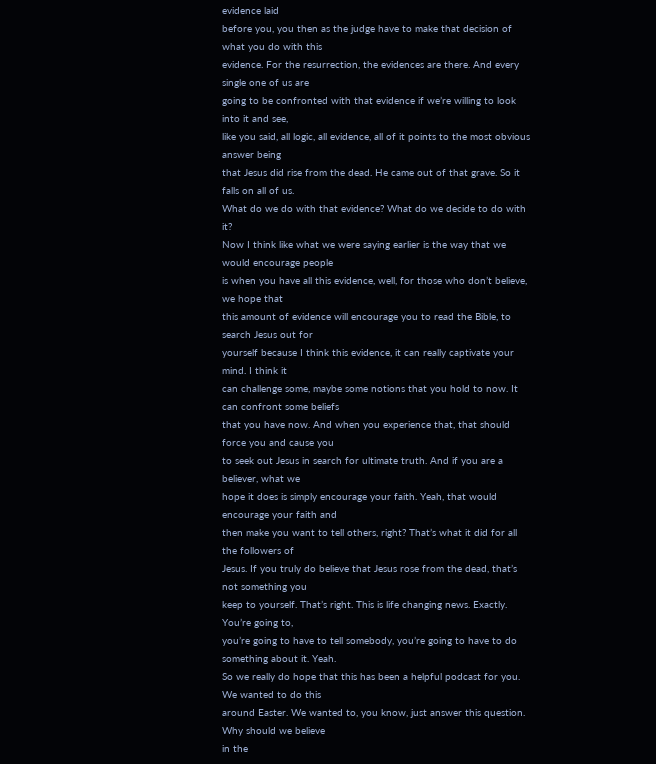evidence laid
before you, you then as the judge have to make that decision of what you do with this
evidence. For the resurrection, the evidences are there. And every single one of us are
going to be confronted with that evidence if we’re willing to look into it and see,
like you said, all logic, all evidence, all of it points to the most obvious answer being
that Jesus did rise from the dead. He came out of that grave. So it falls on all of us.
What do we do with that evidence? What do we decide to do with it?
Now I think like what we were saying earlier is the way that we would encourage people
is when you have all this evidence, well, for those who don’t believe, we hope that
this amount of evidence will encourage you to read the Bible, to search Jesus out for
yourself because I think this evidence, it can really captivate your mind. I think it
can challenge some, maybe some notions that you hold to now. It can confront some beliefs
that you have now. And when you experience that, that should force you and cause you
to seek out Jesus in search for ultimate truth. And if you are a believer, what we
hope it does is simply encourage your faith. Yeah, that would encourage your faith and
then make you want to tell others, right? That’s what it did for all the followers of
Jesus. If you truly do believe that Jesus rose from the dead, that’s not something you
keep to yourself. That’s right. This is life changing news. Exactly. You’re going to,
you’re going to have to tell somebody, you’re going to have to do something about it. Yeah.
So we really do hope that this has been a helpful podcast for you. We wanted to do this
around Easter. We wanted to, you know, just answer this question. Why should we believe
in the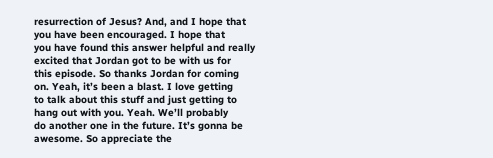resurrection of Jesus? And, and I hope that you have been encouraged. I hope that
you have found this answer helpful and really excited that Jordan got to be with us for
this episode. So thanks Jordan for coming on. Yeah, it’s been a blast. I love getting
to talk about this stuff and just getting to hang out with you. Yeah. We’ll probably
do another one in the future. It’s gonna be awesome. So appreciate the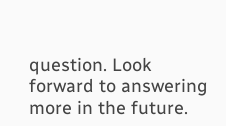question. Look
forward to answering more in the future.